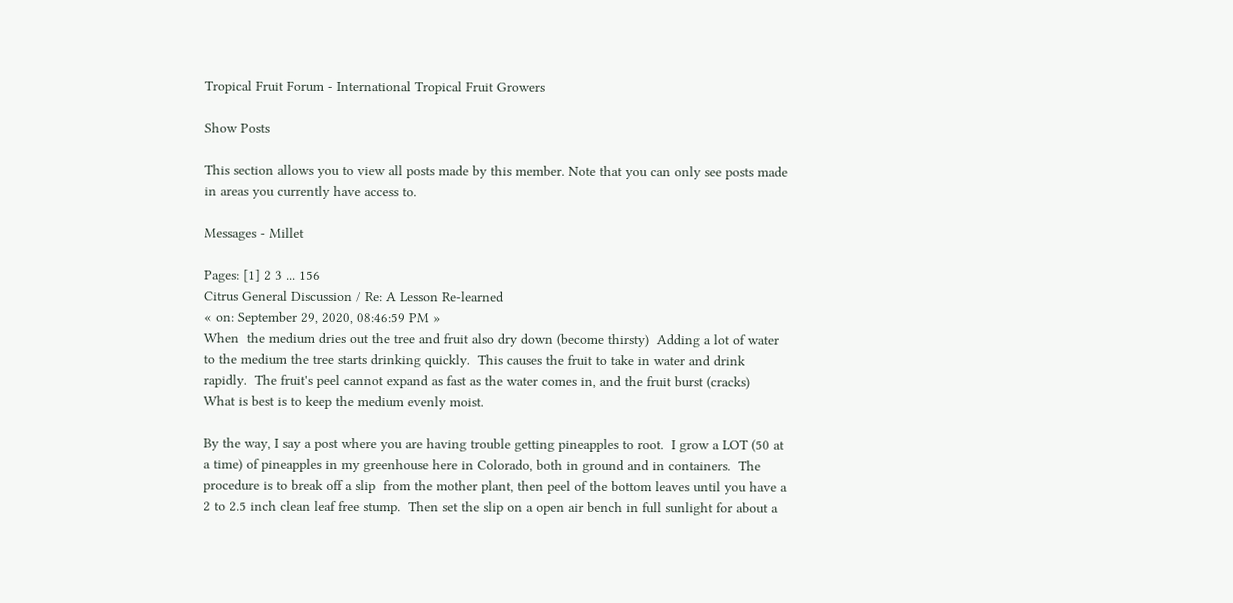Tropical Fruit Forum - International Tropical Fruit Growers

Show Posts

This section allows you to view all posts made by this member. Note that you can only see posts made in areas you currently have access to.

Messages - Millet

Pages: [1] 2 3 ... 156
Citrus General Discussion / Re: A Lesson Re-learned
« on: September 29, 2020, 08:46:59 PM »
When  the medium dries out the tree and fruit also dry down (become thirsty)  Adding a lot of water to the medium the tree starts drinking quickly.  This causes the fruit to take in water and drink rapidly.  The fruit's peel cannot expand as fast as the water comes in, and the fruit burst (cracks)  What is best is to keep the medium evenly moist.

By the way, I say a post where you are having trouble getting pineapples to root.  I grow a LOT (50 at a time) of pineapples in my greenhouse here in Colorado, both in ground and in containers.  The procedure is to break off a slip  from the mother plant, then peel of the bottom leaves until you have a 2 to 2.5 inch clean leaf free stump.  Then set the slip on a open air bench in full sunlight for about a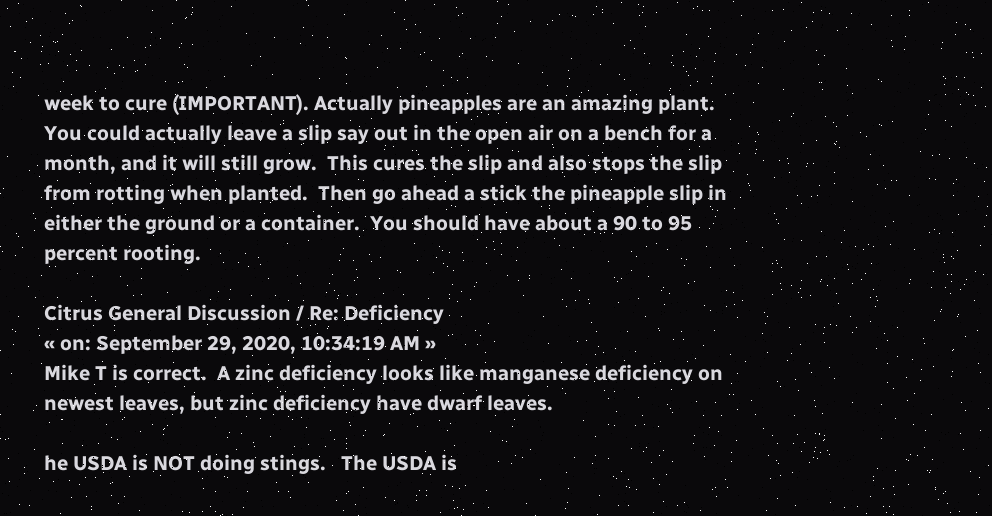week to cure (IMPORTANT). Actually pineapples are an amazing plant.  You could actually leave a slip say out in the open air on a bench for a month, and it will still grow.  This cures the slip and also stops the slip from rotting when planted.  Then go ahead a stick the pineapple slip in either the ground or a container.  You should have about a 90 to 95 percent rooting.

Citrus General Discussion / Re: Deficiency
« on: September 29, 2020, 10:34:19 AM »
Mike T is correct.  A zinc deficiency looks like manganese deficiency on newest leaves, but zinc deficiency have dwarf leaves.

he USDA is NOT doing stings.   The USDA is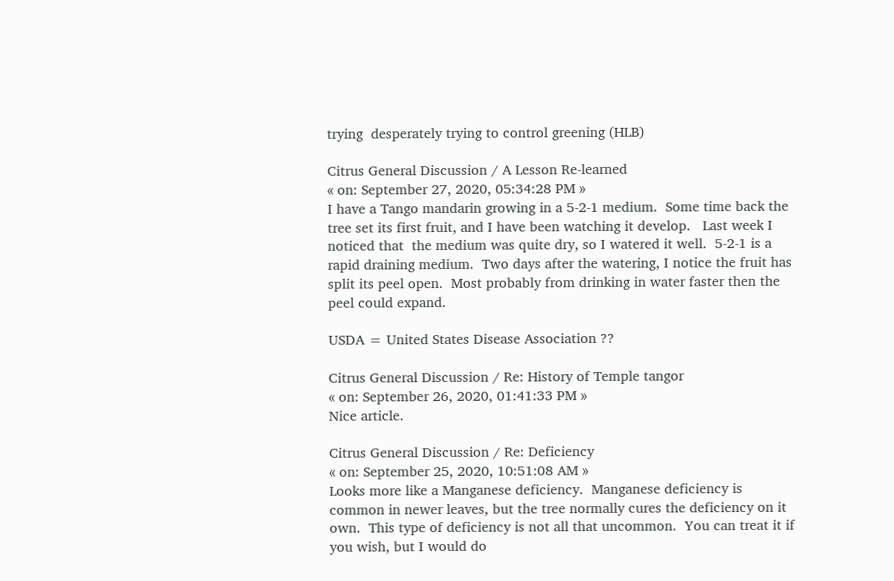trying  desperately trying to control greening (HLB)

Citrus General Discussion / A Lesson Re-learned
« on: September 27, 2020, 05:34:28 PM »
I have a Tango mandarin growing in a 5-2-1 medium.  Some time back the tree set its first fruit, and I have been watching it develop.   Last week I noticed that  the medium was quite dry, so I watered it well.  5-2-1 is a rapid draining medium.  Two days after the watering, I notice the fruit has split its peel open.  Most probably from drinking in water faster then the peel could expand.

USDA = United States Disease Association ??

Citrus General Discussion / Re: History of Temple tangor
« on: September 26, 2020, 01:41:33 PM »
Nice article.

Citrus General Discussion / Re: Deficiency
« on: September 25, 2020, 10:51:08 AM »
Looks more like a Manganese deficiency.  Manganese deficiency is common in newer leaves, but the tree normally cures the deficiency on it own.  This type of deficiency is not all that uncommon.  You can treat it if you wish, but I would do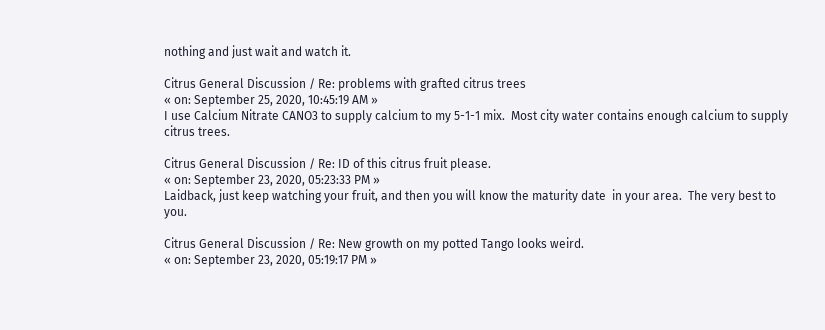nothing and just wait and watch it.

Citrus General Discussion / Re: problems with grafted citrus trees
« on: September 25, 2020, 10:45:19 AM »
I use Calcium Nitrate CANO3 to supply calcium to my 5-1-1 mix.  Most city water contains enough calcium to supply citrus trees.

Citrus General Discussion / Re: ID of this citrus fruit please.
« on: September 23, 2020, 05:23:33 PM »
Laidback, just keep watching your fruit, and then you will know the maturity date  in your area.  The very best to you.

Citrus General Discussion / Re: New growth on my potted Tango looks weird.
« on: September 23, 2020, 05:19:17 PM »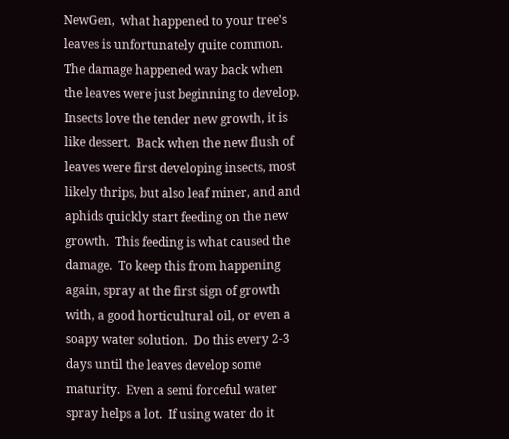NewGen,  what happened to your tree's leaves is unfortunately quite common.  The damage happened way back when the leaves were just beginning to develop. Insects love the tender new growth, it is like dessert.  Back when the new flush of leaves were first developing insects, most likely thrips, but also leaf miner, and and aphids quickly start feeding on the new growth.  This feeding is what caused the damage.  To keep this from happening again, spray at the first sign of growth with, a good horticultural oil, or even a soapy water solution.  Do this every 2-3 days until the leaves develop some maturity.  Even a semi forceful water spray helps a lot.  If using water do it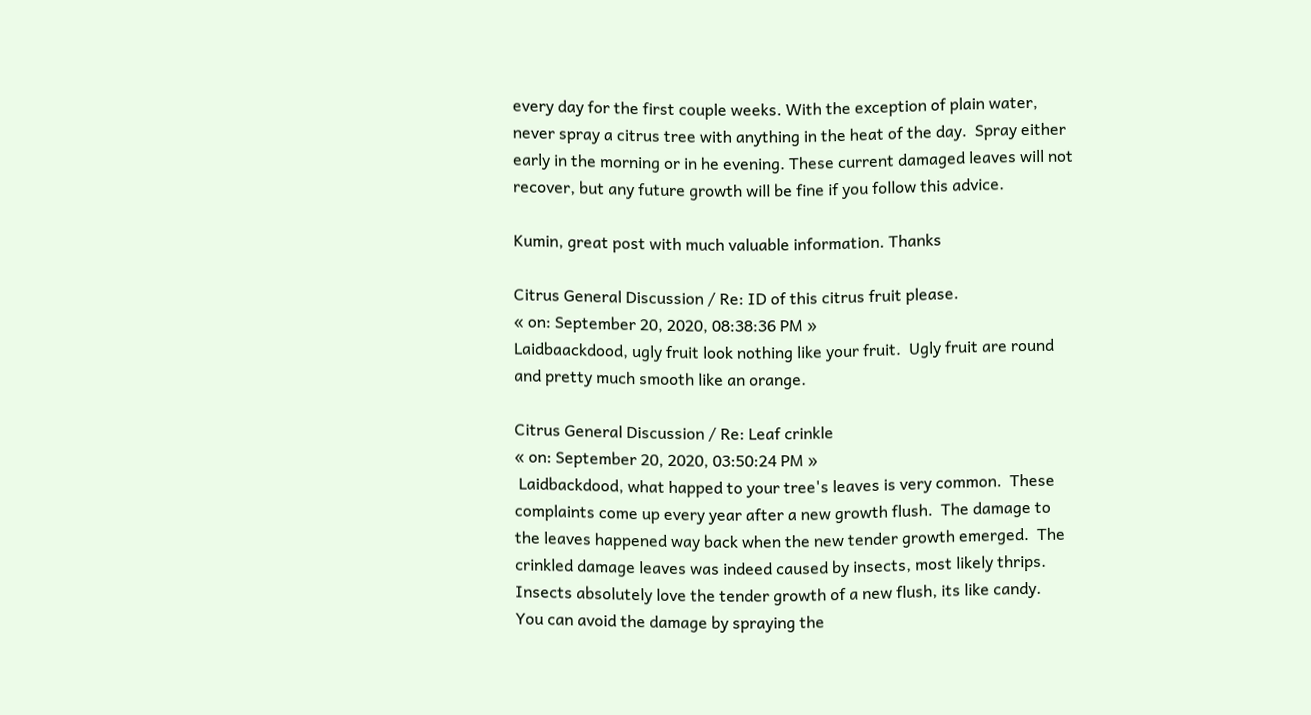every day for the first couple weeks. With the exception of plain water, never spray a citrus tree with anything in the heat of the day.  Spray either early in the morning or in he evening. These current damaged leaves will not recover, but any future growth will be fine if you follow this advice.

Kumin, great post with much valuable information. Thanks

Citrus General Discussion / Re: ID of this citrus fruit please.
« on: September 20, 2020, 08:38:36 PM »
Laidbaackdood, ugly fruit look nothing like your fruit.  Ugly fruit are round and pretty much smooth like an orange.

Citrus General Discussion / Re: Leaf crinkle
« on: September 20, 2020, 03:50:24 PM »
 Laidbackdood, what happed to your tree's leaves is very common.  These complaints come up every year after a new growth flush.  The damage to the leaves happened way back when the new tender growth emerged.  The crinkled damage leaves was indeed caused by insects, most likely thrips. Insects absolutely love the tender growth of a new flush, its like candy.  You can avoid the damage by spraying the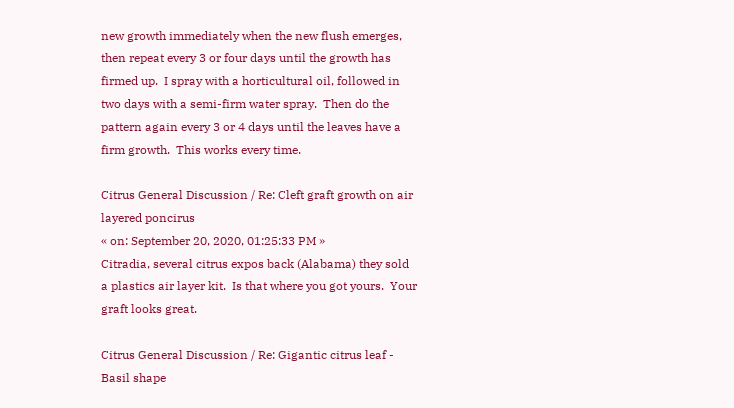new growth immediately when the new flush emerges, then repeat every 3 or four days until the growth has firmed up.  I spray with a horticultural oil, followed in two days with a semi-firm water spray.  Then do the pattern again every 3 or 4 days until the leaves have a firm growth.  This works every time.

Citrus General Discussion / Re: Cleft graft growth on air layered poncirus
« on: September 20, 2020, 01:25:33 PM »
Citradia, several citrus expos back (Alabama) they sold a plastics air layer kit.  Is that where you got yours.  Your graft looks great.

Citrus General Discussion / Re: Gigantic citrus leaf - Basil shape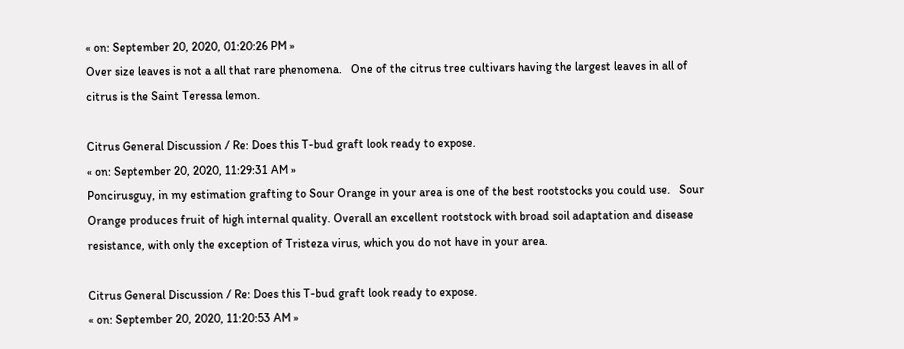« on: September 20, 2020, 01:20:26 PM »
Over size leaves is not a all that rare phenomena.   One of the citrus tree cultivars having the largest leaves in all of citrus is the Saint Teressa lemon.

Citrus General Discussion / Re: Does this T-bud graft look ready to expose.
« on: September 20, 2020, 11:29:31 AM »
Poncirusguy, in my estimation grafting to Sour Orange in your area is one of the best rootstocks you could use.   Sour Orange produces fruit of high internal quality. Overall an excellent rootstock with broad soil adaptation and disease resistance, with only the exception of Tristeza virus, which you do not have in your area.

Citrus General Discussion / Re: Does this T-bud graft look ready to expose.
« on: September 20, 2020, 11:20:53 AM »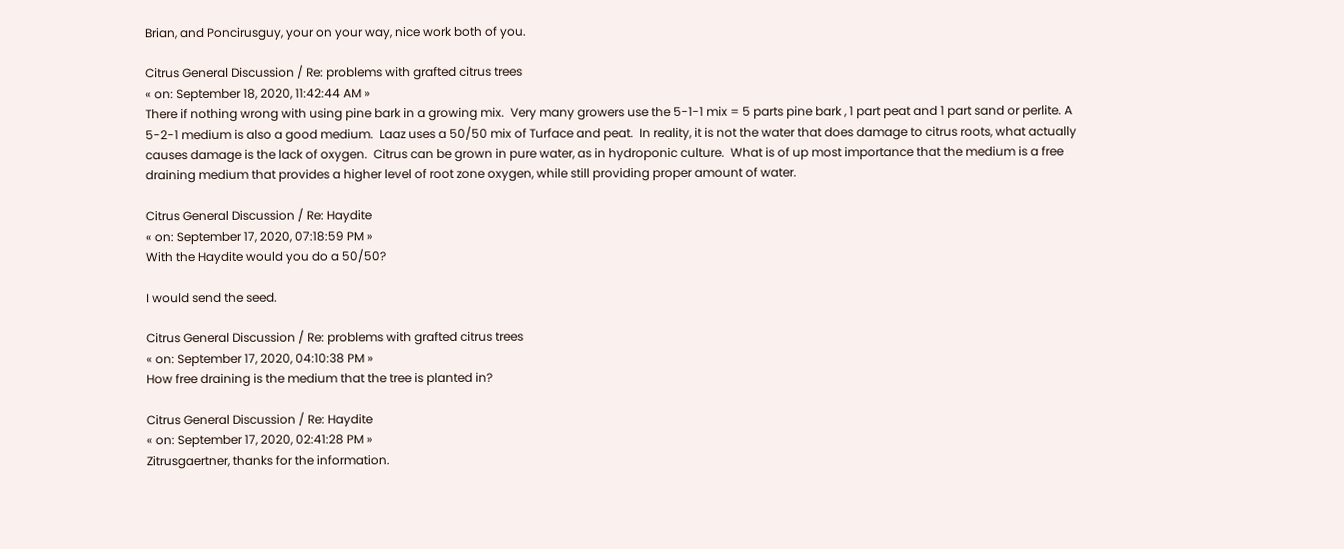Brian, and Poncirusguy, your on your way, nice work both of you.

Citrus General Discussion / Re: problems with grafted citrus trees
« on: September 18, 2020, 11:42:44 AM »
There if nothing wrong with using pine bark in a growing mix.  Very many growers use the 5-1-1 mix = 5 parts pine bark , 1 part peat and 1 part sand or perlite. A 5-2-1 medium is also a good medium.  Laaz uses a 50/50 mix of Turface and peat.  In reality, it is not the water that does damage to citrus roots, what actually causes damage is the lack of oxygen.  Citrus can be grown in pure water, as in hydroponic culture.  What is of up most importance that the medium is a free draining medium that provides a higher level of root zone oxygen, while still providing proper amount of water.

Citrus General Discussion / Re: Haydite
« on: September 17, 2020, 07:18:59 PM »
With the Haydite would you do a 50/50?

I would send the seed.

Citrus General Discussion / Re: problems with grafted citrus trees
« on: September 17, 2020, 04:10:38 PM »
How free draining is the medium that the tree is planted in?

Citrus General Discussion / Re: Haydite
« on: September 17, 2020, 02:41:28 PM »
Zitrusgaertner, thanks for the information.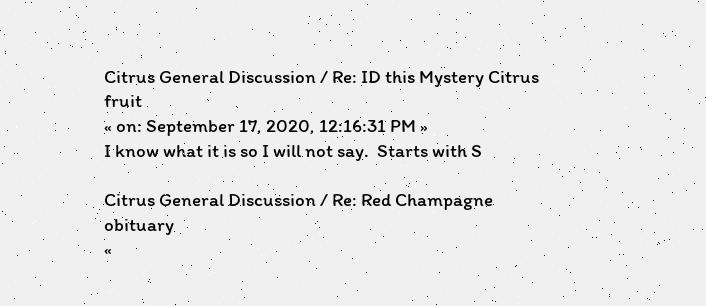Citrus General Discussion / Re: ID this Mystery Citrus fruit
« on: September 17, 2020, 12:16:31 PM »
I know what it is so I will not say.  Starts with S

Citrus General Discussion / Re: Red Champagne obituary
«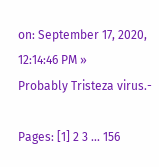on: September 17, 2020, 12:14:46 PM »
Probably Tristeza virus.-

Pages: [1] 2 3 ... 156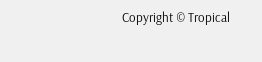Copyright © Tropical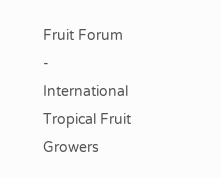Fruit Forum - International Tropical Fruit Growers